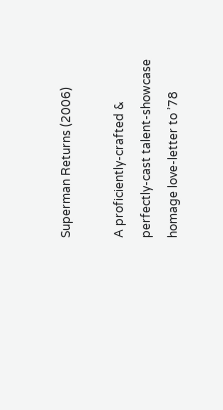Superman Returns (2006)

A proficiently-crafted & perfectly-cast talent-showcase homage love-letter to ’78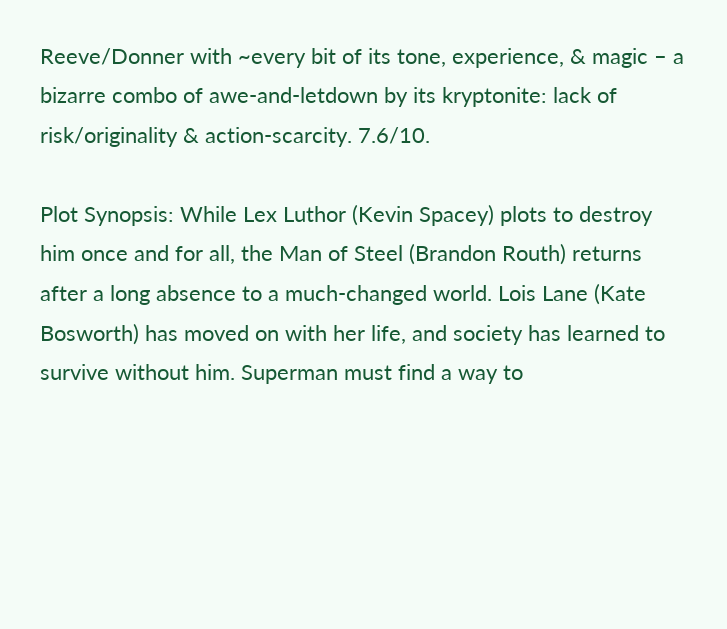Reeve/Donner with ~every bit of its tone, experience, & magic – a bizarre combo of awe-and-letdown by its kryptonite: lack of risk/originality & action-scarcity. 7.6/10.

Plot Synopsis: While Lex Luthor (Kevin Spacey) plots to destroy him once and for all, the Man of Steel (Brandon Routh) returns after a long absence to a much-changed world. Lois Lane (Kate Bosworth) has moved on with her life, and society has learned to survive without him. Superman must find a way to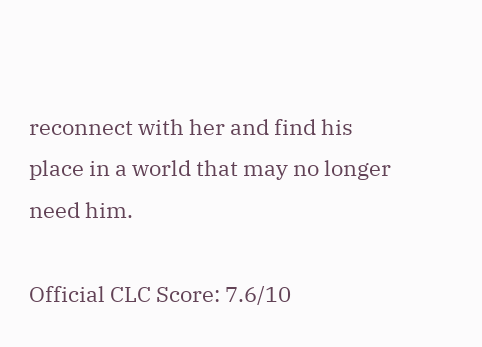reconnect with her and find his place in a world that may no longer need him.

Official CLC Score: 7.6/10